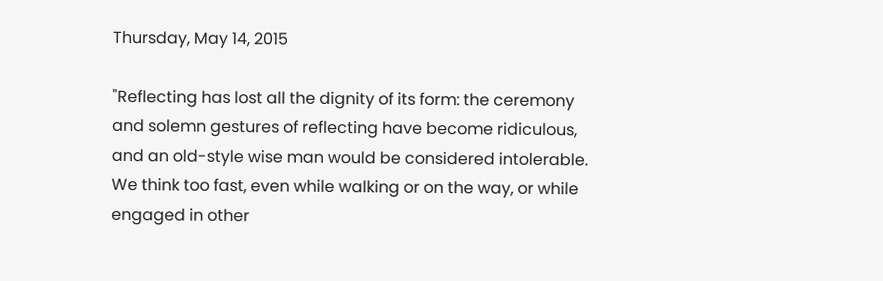Thursday, May 14, 2015

"Reflecting has lost all the dignity of its form: the ceremony and solemn gestures of reflecting have become ridiculous, and an old-style wise man would be considered intolerable. We think too fast, even while walking or on the way, or while engaged in other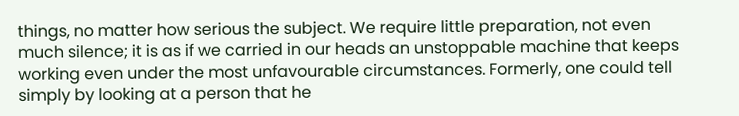things, no matter how serious the subject. We require little preparation, not even much silence; it is as if we carried in our heads an unstoppable machine that keeps working even under the most unfavourable circumstances. Formerly, one could tell simply by looking at a person that he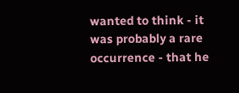wanted to think - it was probably a rare occurrence - that he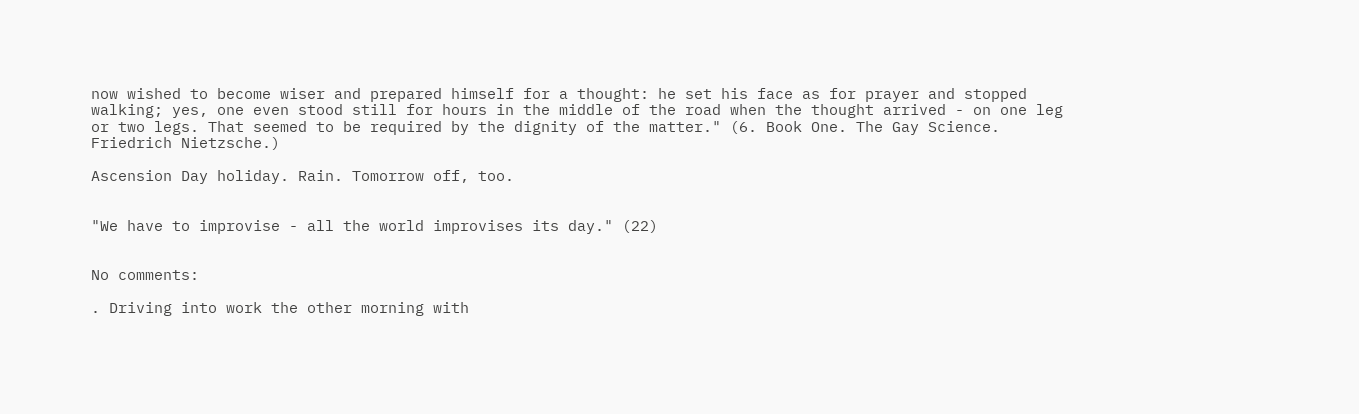now wished to become wiser and prepared himself for a thought: he set his face as for prayer and stopped walking; yes, one even stood still for hours in the middle of the road when the thought arrived - on one leg or two legs. That seemed to be required by the dignity of the matter." (6. Book One. The Gay Science. Friedrich Nietzsche.)

Ascension Day holiday. Rain. Tomorrow off, too.


"We have to improvise - all the world improvises its day." (22)


No comments:

. Driving into work the other morning with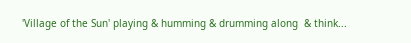'Village of the Sun' playing & humming & drumming along  & think...